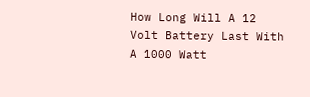How Long Will A 12 Volt Battery Last With A 1000 Watt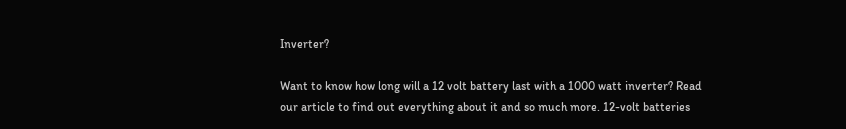Inverter?

Want to know how long will a 12 volt battery last with a 1000 watt inverter? Read our article to find out everything about it and so much more. 12-volt batteries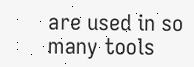are used in so many tools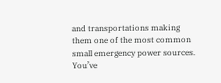and transportations making them one of the most common small emergency power sources. You’ve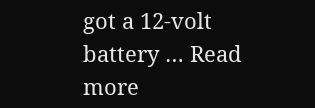got a 12-volt battery … Read more